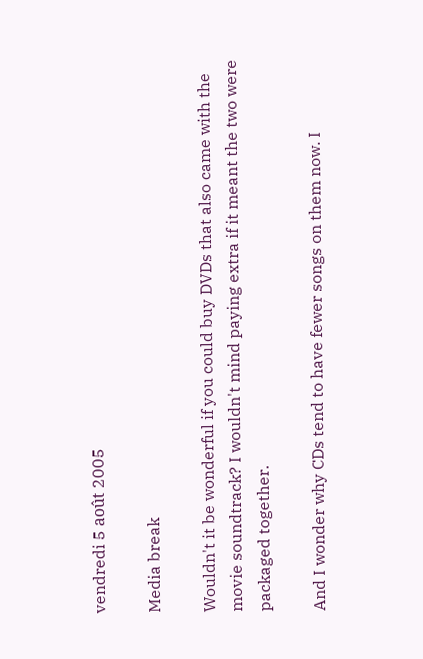vendredi 5 août 2005

Media break

Wouldn't it be wonderful if you could buy DVDs that also came with the movie soundtrack? I wouldn't mind paying extra if it meant the two were packaged together.

And I wonder why CDs tend to have fewer songs on them now. I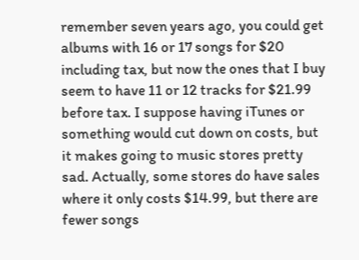remember seven years ago, you could get albums with 16 or 17 songs for $20 including tax, but now the ones that I buy seem to have 11 or 12 tracks for $21.99 before tax. I suppose having iTunes or something would cut down on costs, but it makes going to music stores pretty sad. Actually, some stores do have sales where it only costs $14.99, but there are fewer songs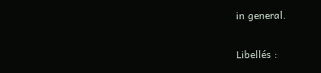in general.

Libellés :